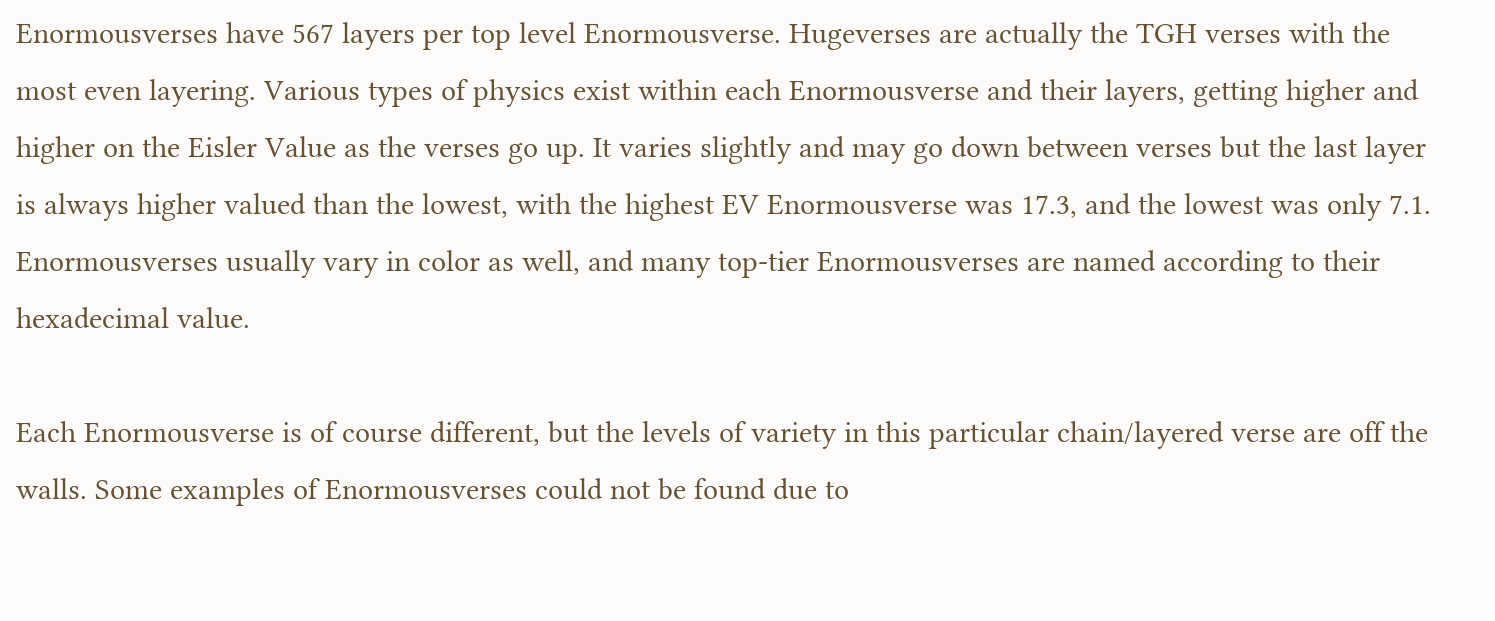Enormousverses have 567 layers per top level Enormousverse. Hugeverses are actually the TGH verses with the most even layering. Various types of physics exist within each Enormousverse and their layers, getting higher and higher on the Eisler Value as the verses go up. It varies slightly and may go down between verses but the last layer is always higher valued than the lowest, with the highest EV Enormousverse was 17.3, and the lowest was only 7.1. Enormousverses usually vary in color as well, and many top-tier Enormousverses are named according to their hexadecimal value.

Each Enormousverse is of course different, but the levels of variety in this particular chain/layered verse are off the walls. Some examples of Enormousverses could not be found due to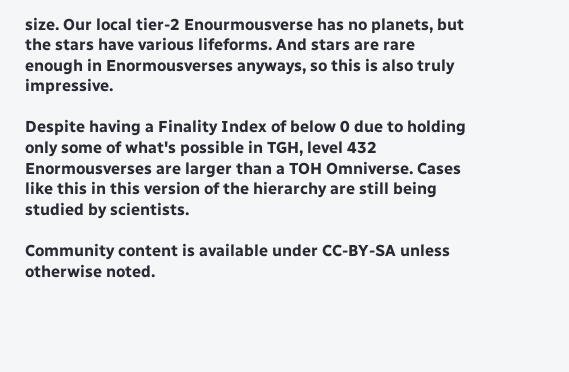size. Our local tier-2 Enourmousverse has no planets, but the stars have various lifeforms. And stars are rare enough in Enormousverses anyways, so this is also truly impressive.

Despite having a Finality Index of below 0 due to holding only some of what's possible in TGH, level 432 Enormousverses are larger than a TOH Omniverse. Cases like this in this version of the hierarchy are still being studied by scientists.

Community content is available under CC-BY-SA unless otherwise noted.